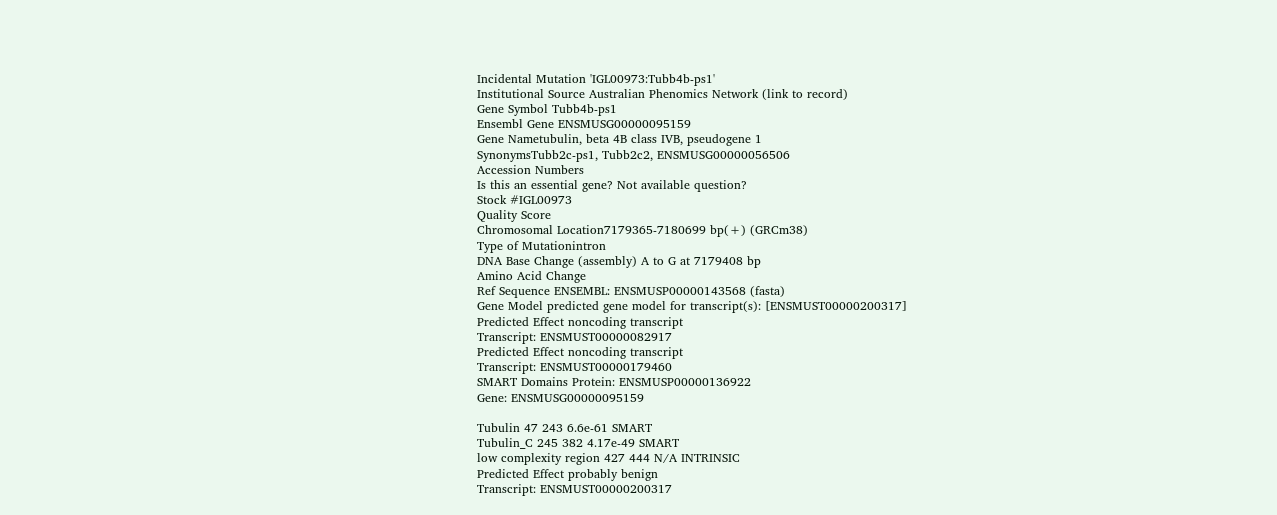Incidental Mutation 'IGL00973:Tubb4b-ps1'
Institutional Source Australian Phenomics Network (link to record)
Gene Symbol Tubb4b-ps1
Ensembl Gene ENSMUSG00000095159
Gene Nametubulin, beta 4B class IVB, pseudogene 1
SynonymsTubb2c-ps1, Tubb2c2, ENSMUSG00000056506
Accession Numbers
Is this an essential gene? Not available question?
Stock #IGL00973
Quality Score
Chromosomal Location7179365-7180699 bp(+) (GRCm38)
Type of Mutationintron
DNA Base Change (assembly) A to G at 7179408 bp
Amino Acid Change
Ref Sequence ENSEMBL: ENSMUSP00000143568 (fasta)
Gene Model predicted gene model for transcript(s): [ENSMUST00000200317]
Predicted Effect noncoding transcript
Transcript: ENSMUST00000082917
Predicted Effect noncoding transcript
Transcript: ENSMUST00000179460
SMART Domains Protein: ENSMUSP00000136922
Gene: ENSMUSG00000095159

Tubulin 47 243 6.6e-61 SMART
Tubulin_C 245 382 4.17e-49 SMART
low complexity region 427 444 N/A INTRINSIC
Predicted Effect probably benign
Transcript: ENSMUST00000200317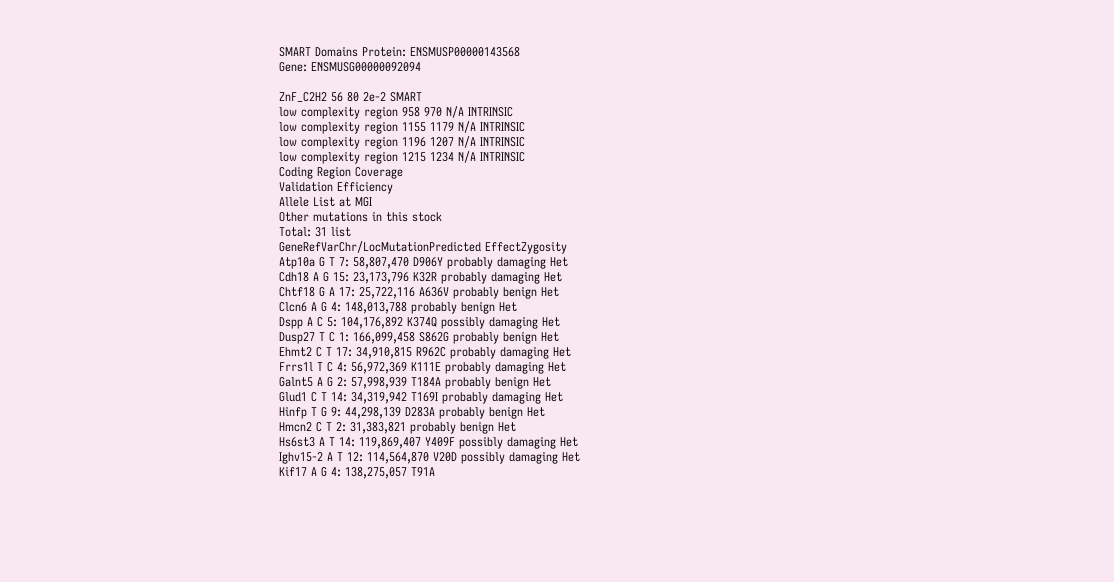SMART Domains Protein: ENSMUSP00000143568
Gene: ENSMUSG00000092094

ZnF_C2H2 56 80 2e-2 SMART
low complexity region 958 970 N/A INTRINSIC
low complexity region 1155 1179 N/A INTRINSIC
low complexity region 1196 1207 N/A INTRINSIC
low complexity region 1215 1234 N/A INTRINSIC
Coding Region Coverage
Validation Efficiency
Allele List at MGI
Other mutations in this stock
Total: 31 list
GeneRefVarChr/LocMutationPredicted EffectZygosity
Atp10a G T 7: 58,807,470 D906Y probably damaging Het
Cdh18 A G 15: 23,173,796 K32R probably damaging Het
Chtf18 G A 17: 25,722,116 A636V probably benign Het
Clcn6 A G 4: 148,013,788 probably benign Het
Dspp A C 5: 104,176,892 K374Q possibly damaging Het
Dusp27 T C 1: 166,099,458 S862G probably benign Het
Ehmt2 C T 17: 34,910,815 R962C probably damaging Het
Frrs1l T C 4: 56,972,369 K111E probably damaging Het
Galnt5 A G 2: 57,998,939 T184A probably benign Het
Glud1 C T 14: 34,319,942 T169I probably damaging Het
Hinfp T G 9: 44,298,139 D283A probably benign Het
Hmcn2 C T 2: 31,383,821 probably benign Het
Hs6st3 A T 14: 119,869,407 Y409F possibly damaging Het
Ighv15-2 A T 12: 114,564,870 V20D possibly damaging Het
Kif17 A G 4: 138,275,057 T91A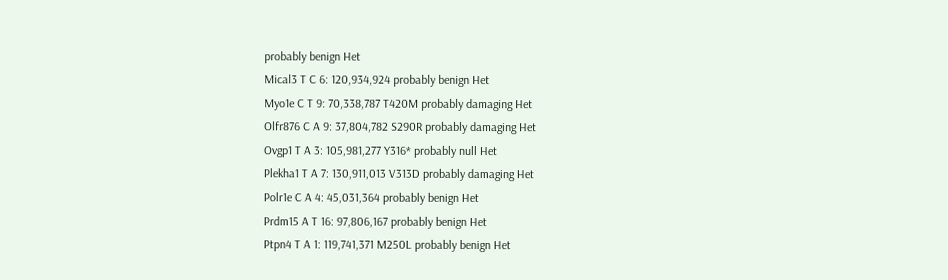probably benign Het
Mical3 T C 6: 120,934,924 probably benign Het
Myo1e C T 9: 70,338,787 T420M probably damaging Het
Olfr876 C A 9: 37,804,782 S290R probably damaging Het
Ovgp1 T A 3: 105,981,277 Y316* probably null Het
Plekha1 T A 7: 130,911,013 V313D probably damaging Het
Polr1e C A 4: 45,031,364 probably benign Het
Prdm15 A T 16: 97,806,167 probably benign Het
Ptpn4 T A 1: 119,741,371 M250L probably benign Het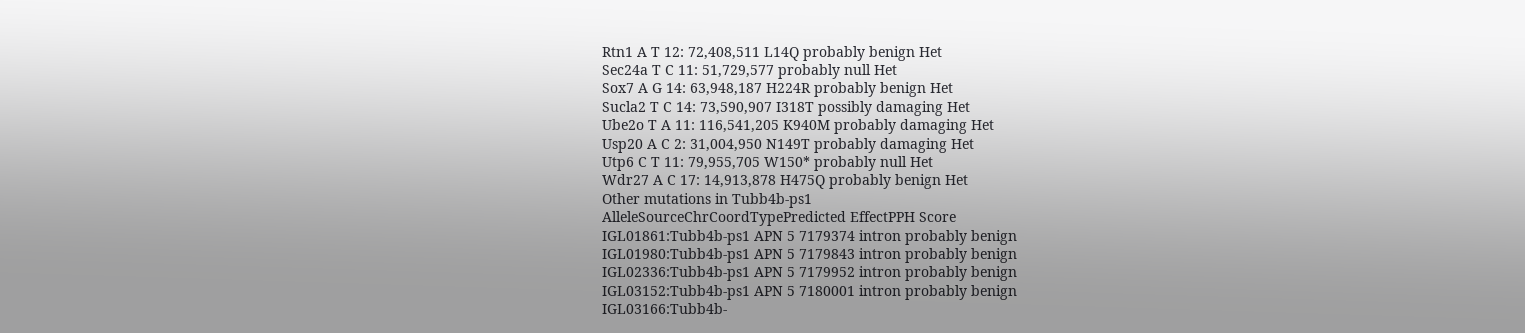Rtn1 A T 12: 72,408,511 L14Q probably benign Het
Sec24a T C 11: 51,729,577 probably null Het
Sox7 A G 14: 63,948,187 H224R probably benign Het
Sucla2 T C 14: 73,590,907 I318T possibly damaging Het
Ube2o T A 11: 116,541,205 K940M probably damaging Het
Usp20 A C 2: 31,004,950 N149T probably damaging Het
Utp6 C T 11: 79,955,705 W150* probably null Het
Wdr27 A C 17: 14,913,878 H475Q probably benign Het
Other mutations in Tubb4b-ps1
AlleleSourceChrCoordTypePredicted EffectPPH Score
IGL01861:Tubb4b-ps1 APN 5 7179374 intron probably benign
IGL01980:Tubb4b-ps1 APN 5 7179843 intron probably benign
IGL02336:Tubb4b-ps1 APN 5 7179952 intron probably benign
IGL03152:Tubb4b-ps1 APN 5 7180001 intron probably benign
IGL03166:Tubb4b-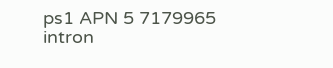ps1 APN 5 7179965 intron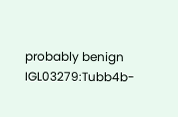probably benign
IGL03279:Tubb4b-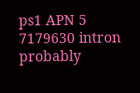ps1 APN 5 7179630 intron probably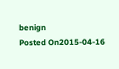benign
Posted On2015-04-16